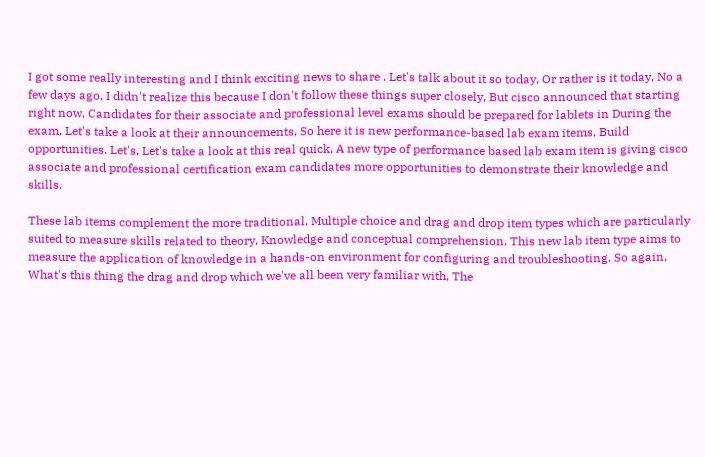I got some really interesting and I think exciting news to share . Let's talk about it so today, Or rather is it today, No a few days ago, I didn't realize this because I don't follow these things super closely, But cisco announced that starting right now, Candidates for their associate and professional level exams should be prepared for lablets in During the exam, Let's take a look at their announcements, So here it is new performance-based lab exam items, Build opportunities. Let's, Let's take a look at this real quick, A new type of performance based lab exam item is giving cisco associate and professional certification exam candidates more opportunities to demonstrate their knowledge and skills.

These lab items complement the more traditional, Multiple choice and drag and drop item types which are particularly suited to measure skills related to theory, Knowledge and conceptual comprehension. This new lab item type aims to measure the application of knowledge in a hands-on environment for configuring and troubleshooting. So again, What's this thing the drag and drop which we've all been very familiar with, The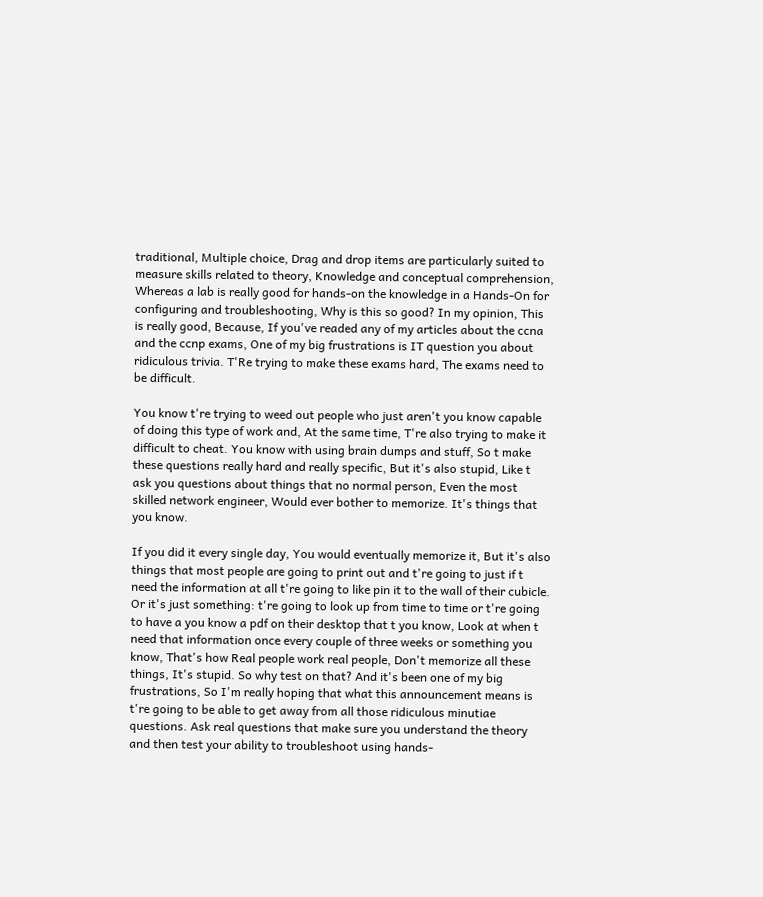traditional, Multiple choice, Drag and drop items are particularly suited to measure skills related to theory, Knowledge and conceptual comprehension, Whereas a lab is really good for hands-on the knowledge in a Hands-On for configuring and troubleshooting, Why is this so good? In my opinion, This is really good, Because, If you've readed any of my articles about the ccna and the ccnp exams, One of my big frustrations is IT question you about ridiculous trivia. T'Re trying to make these exams hard, The exams need to be difficult.

You know t're trying to weed out people who just aren't you know capable of doing this type of work and, At the same time, T're also trying to make it difficult to cheat. You know with using brain dumps and stuff, So t make these questions really hard and really specific, But it's also stupid, Like t ask you questions about things that no normal person, Even the most skilled network engineer, Would ever bother to memorize. It's things that you know.

If you did it every single day, You would eventually memorize it, But it's also things that most people are going to print out and t're going to just if t need the information at all t're going to like pin it to the wall of their cubicle. Or it's just something: t're going to look up from time to time or t're going to have a you know a pdf on their desktop that t you know, Look at when t need that information once every couple of three weeks or something you know, That's how Real people work real people, Don't memorize all these things, It's stupid. So why test on that? And it's been one of my big frustrations, So I'm really hoping that what this announcement means is t're going to be able to get away from all those ridiculous minutiae questions. Ask real questions that make sure you understand the theory and then test your ability to troubleshoot using hands-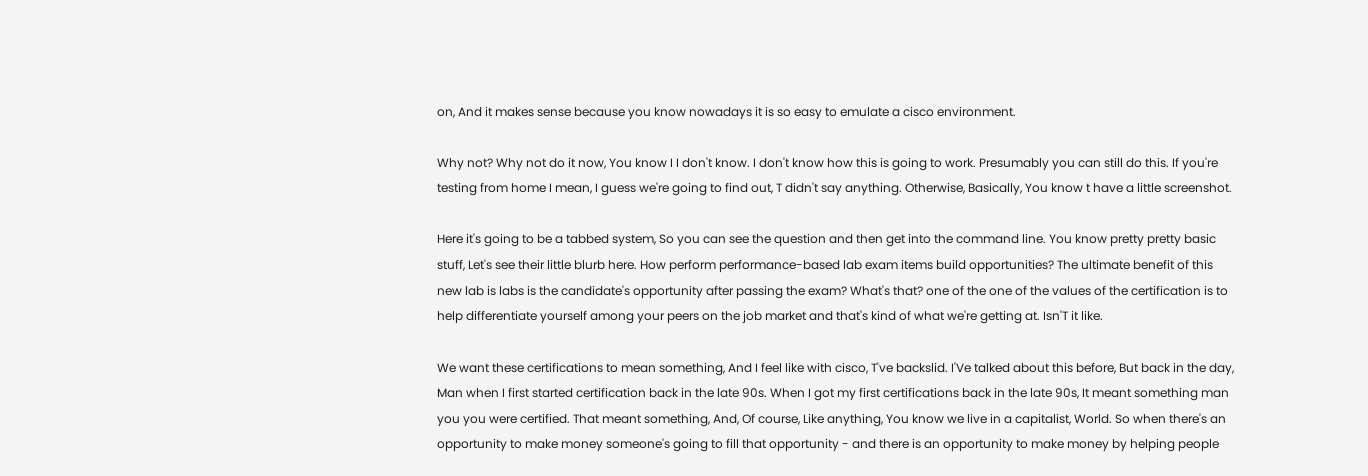on, And it makes sense because you know nowadays it is so easy to emulate a cisco environment.

Why not? Why not do it now, You know I I don't know. I don't know how this is going to work. Presumably you can still do this. If you're testing from home I mean, I guess we're going to find out, T didn't say anything. Otherwise, Basically, You know t have a little screenshot.

Here it's going to be a tabbed system, So you can see the question and then get into the command line. You know pretty pretty basic stuff, Let's see their little blurb here. How perform performance-based lab exam items build opportunities? The ultimate benefit of this new lab is labs is the candidate's opportunity after passing the exam? What's that? one of the one of the values of the certification is to help differentiate yourself among your peers on the job market and that's kind of what we're getting at. Isn'T it like.

We want these certifications to mean something, And I feel like with cisco, T've backslid. I'Ve talked about this before, But back in the day, Man when I first started certification back in the late 90s. When I got my first certifications back in the late 90s, It meant something man you you were certified. That meant something, And, Of course, Like anything, You know we live in a capitalist, World. So when there's an opportunity to make money someone's going to fill that opportunity - and there is an opportunity to make money by helping people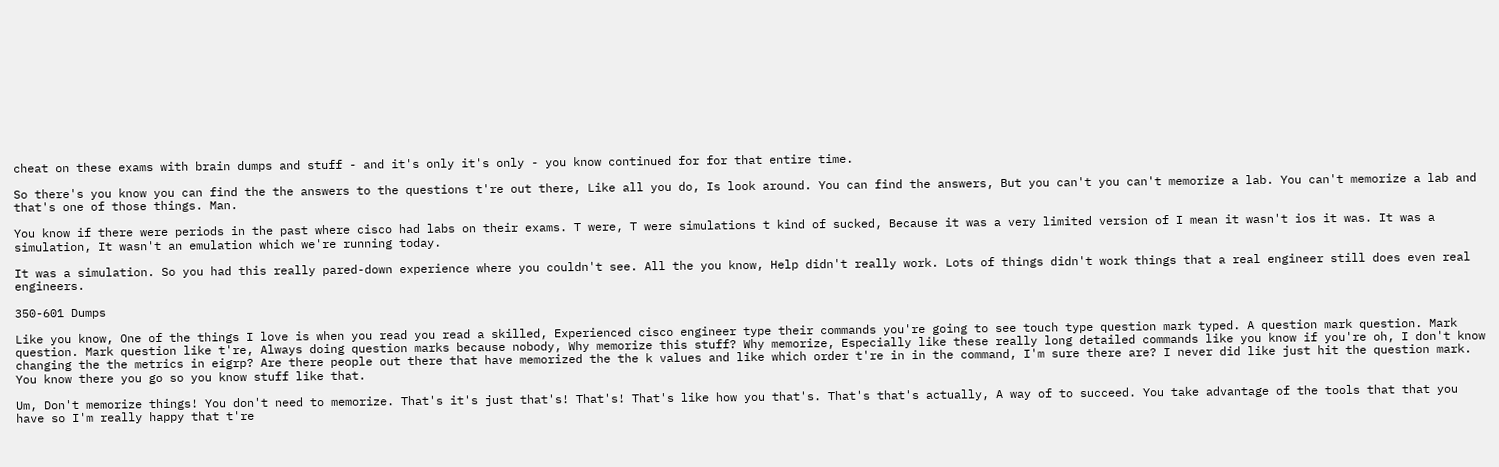cheat on these exams with brain dumps and stuff - and it's only it's only - you know continued for for that entire time.

So there's you know you can find the the answers to the questions t're out there, Like all you do, Is look around. You can find the answers, But you can't you can't memorize a lab. You can't memorize a lab and that's one of those things. Man.

You know if there were periods in the past where cisco had labs on their exams. T were, T were simulations t kind of sucked, Because it was a very limited version of I mean it wasn't ios it was. It was a simulation, It wasn't an emulation which we're running today.

It was a simulation. So you had this really pared-down experience where you couldn't see. All the you know, Help didn't really work. Lots of things didn't work things that a real engineer still does even real engineers.

350-601 Dumps

Like you know, One of the things I love is when you read you read a skilled, Experienced cisco engineer type their commands you're going to see touch type question mark typed. A question mark question. Mark question. Mark question like t're, Always doing question marks because nobody, Why memorize this stuff? Why memorize, Especially like these really long detailed commands like you know if you're oh, I don't know changing the the metrics in eigrp? Are there people out there that have memorized the the k values and like which order t're in in the command, I'm sure there are? I never did like just hit the question mark. You know there you go so you know stuff like that.

Um, Don't memorize things! You don't need to memorize. That's it's just that's! That's! That's like how you that's. That's that's actually, A way of to succeed. You take advantage of the tools that that you have so I'm really happy that t're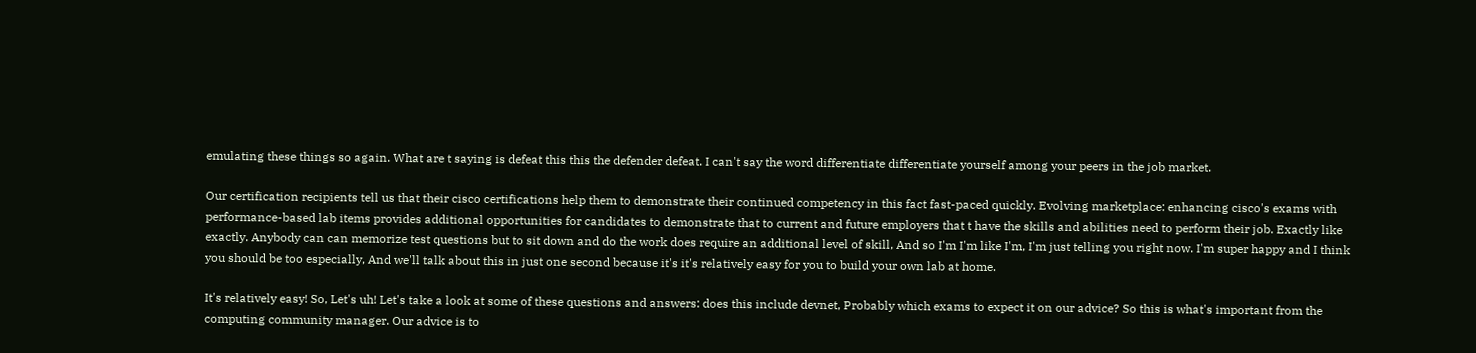emulating these things so again. What are t saying is defeat this this the defender defeat. I can't say the word differentiate differentiate yourself among your peers in the job market.

Our certification recipients tell us that their cisco certifications help them to demonstrate their continued competency in this fact fast-paced quickly. Evolving marketplace: enhancing cisco's exams with performance-based lab items provides additional opportunities for candidates to demonstrate that to current and future employers that t have the skills and abilities need to perform their job. Exactly like exactly. Anybody can can memorize test questions but to sit down and do the work does require an additional level of skill, And so I'm I'm like I'm, I'm just telling you right now. I'm super happy and I think you should be too especially, And we'll talk about this in just one second because it's it's relatively easy for you to build your own lab at home.

It's relatively easy! So, Let's uh! Let's take a look at some of these questions and answers: does this include devnet, Probably which exams to expect it on our advice? So this is what's important from the computing community manager. Our advice is to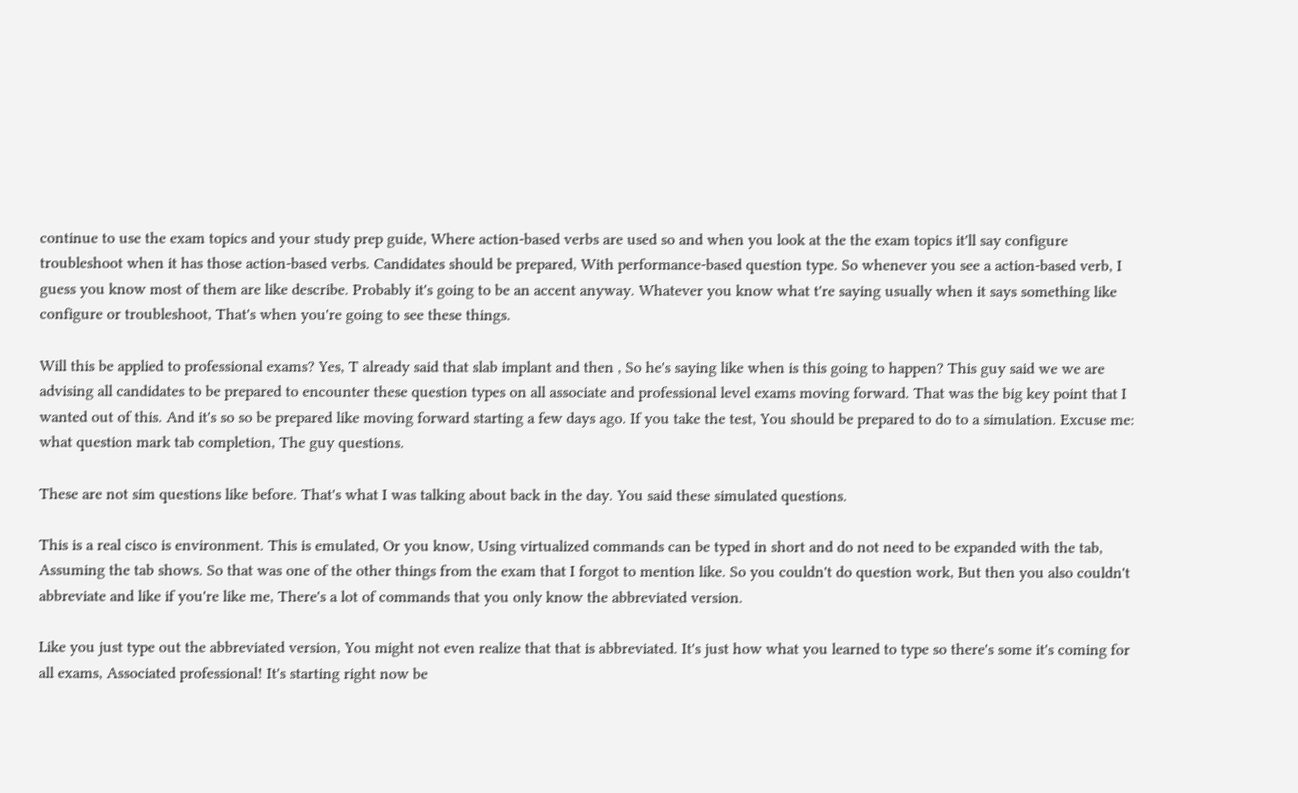continue to use the exam topics and your study prep guide, Where action-based verbs are used so and when you look at the the exam topics it'll say configure troubleshoot when it has those action-based verbs. Candidates should be prepared, With performance-based question type. So whenever you see a action-based verb, I guess you know most of them are like describe. Probably it's going to be an accent anyway. Whatever you know what t're saying usually when it says something like configure or troubleshoot, That's when you're going to see these things.

Will this be applied to professional exams? Yes, T already said that slab implant and then , So he's saying like when is this going to happen? This guy said we we are advising all candidates to be prepared to encounter these question types on all associate and professional level exams moving forward. That was the big key point that I wanted out of this. And it's so so be prepared like moving forward starting a few days ago. If you take the test, You should be prepared to do to a simulation. Excuse me: what question mark tab completion, The guy questions.

These are not sim questions like before. That's what I was talking about back in the day. You said these simulated questions.

This is a real cisco is environment. This is emulated, Or you know, Using virtualized commands can be typed in short and do not need to be expanded with the tab, Assuming the tab shows. So that was one of the other things from the exam that I forgot to mention like. So you couldn't do question work, But then you also couldn't abbreviate and like if you're like me, There's a lot of commands that you only know the abbreviated version.

Like you just type out the abbreviated version, You might not even realize that that is abbreviated. It's just how what you learned to type so there's some it's coming for all exams, Associated professional! It's starting right now be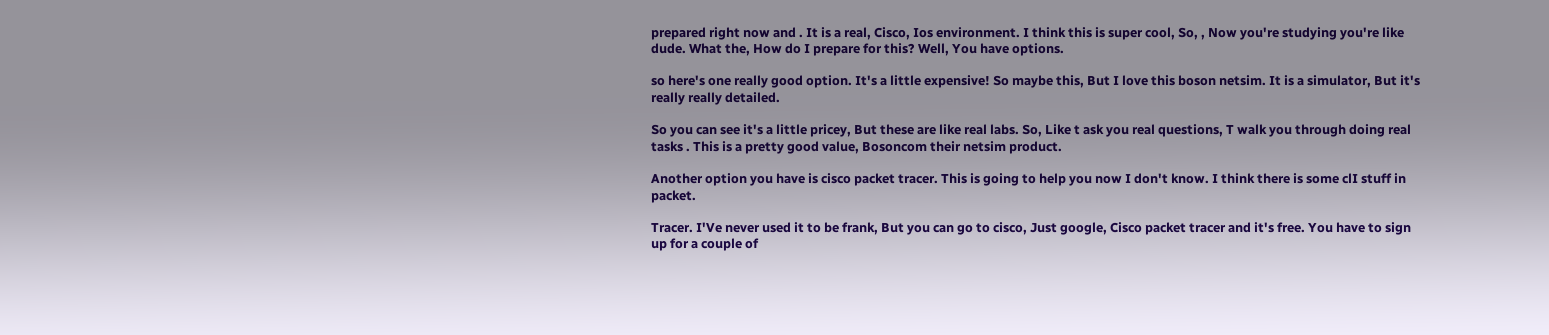prepared right now and . It is a real, Cisco, Ios environment. I think this is super cool, So, , Now you're studying you're like dude. What the, How do I prepare for this? Well, You have options.

so here's one really good option. It's a little expensive! So maybe this, But I love this boson netsim. It is a simulator, But it's really really detailed.

So you can see it's a little pricey, But these are like real labs. So, Like t ask you real questions, T walk you through doing real tasks . This is a pretty good value, Bosoncom their netsim product.

Another option you have is cisco packet tracer. This is going to help you now I don't know. I think there is some clI stuff in packet.

Tracer. I'Ve never used it to be frank, But you can go to cisco, Just google, Cisco packet tracer and it's free. You have to sign up for a couple of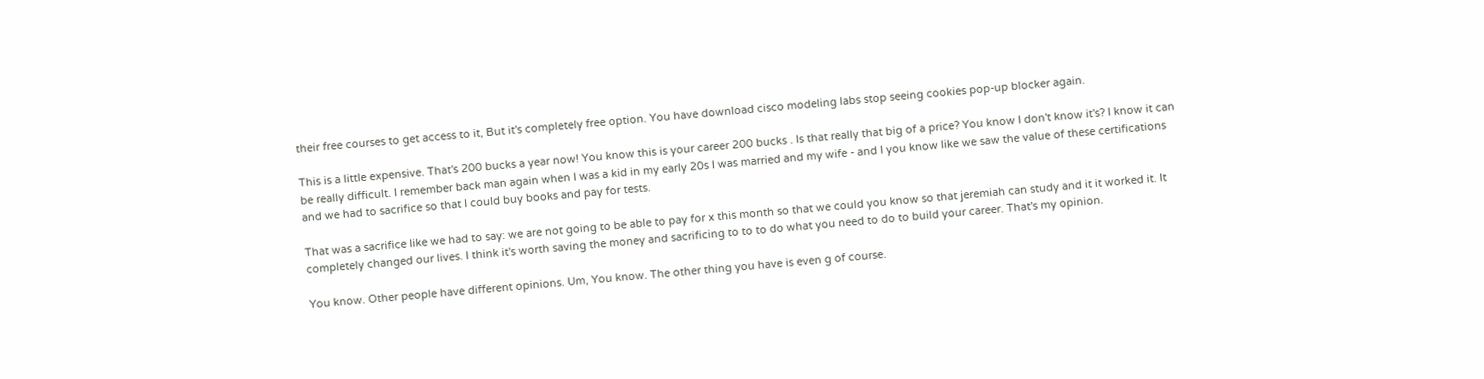their free courses to get access to it, But it's completely free option. You have download cisco modeling labs stop seeing cookies pop-up blocker again.

This is a little expensive. That's 200 bucks a year now! You know this is your career 200 bucks . Is that really that big of a price? You know I don't know it's? I know it can be really difficult. I remember back man again when I was a kid in my early 20s I was married and my wife - and I you know like we saw the value of these certifications and we had to sacrifice so that I could buy books and pay for tests.

That was a sacrifice like we had to say: we are not going to be able to pay for x this month so that we could you know so that jeremiah can study and it it worked it. It completely changed our lives. I think it's worth saving the money and sacrificing to to to do what you need to do to build your career. That's my opinion.

You know. Other people have different opinions. Um, You know. The other thing you have is even g of course.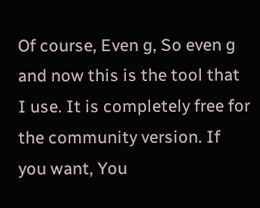Of course, Even g, So even g and now this is the tool that I use. It is completely free for the community version. If you want, You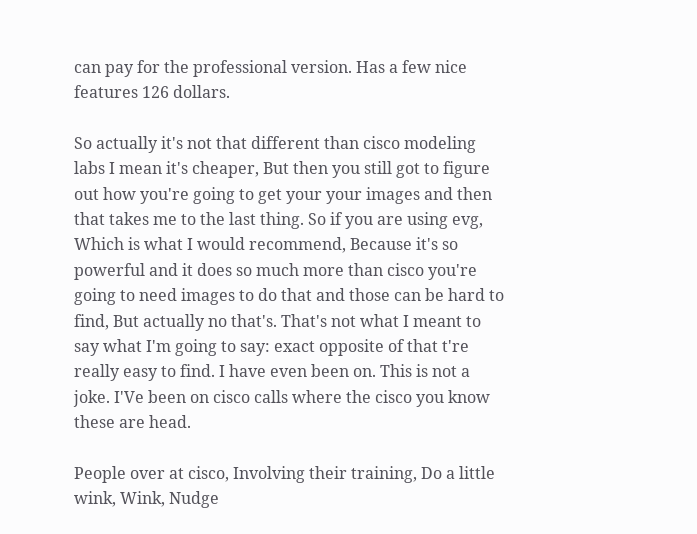can pay for the professional version. Has a few nice features 126 dollars.

So actually it's not that different than cisco modeling labs I mean it's cheaper, But then you still got to figure out how you're going to get your your images and then that takes me to the last thing. So if you are using evg, Which is what I would recommend, Because it's so powerful and it does so much more than cisco you're going to need images to do that and those can be hard to find, But actually no that's. That's not what I meant to say what I'm going to say: exact opposite of that t're really easy to find. I have even been on. This is not a joke. I'Ve been on cisco calls where the cisco you know these are head.

People over at cisco, Involving their training, Do a little wink, Wink, Nudge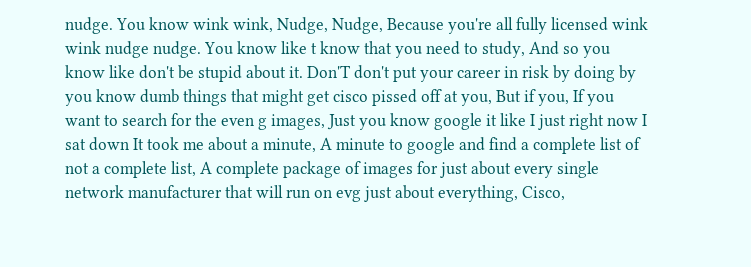nudge. You know wink wink, Nudge, Nudge, Because you're all fully licensed wink wink nudge nudge. You know like t know that you need to study, And so you know like don't be stupid about it. Don'T don't put your career in risk by doing by you know dumb things that might get cisco pissed off at you, But if you, If you want to search for the even g images, Just you know google it like I just right now I sat down It took me about a minute, A minute to google and find a complete list of not a complete list, A complete package of images for just about every single network manufacturer that will run on evg just about everything, Cisco,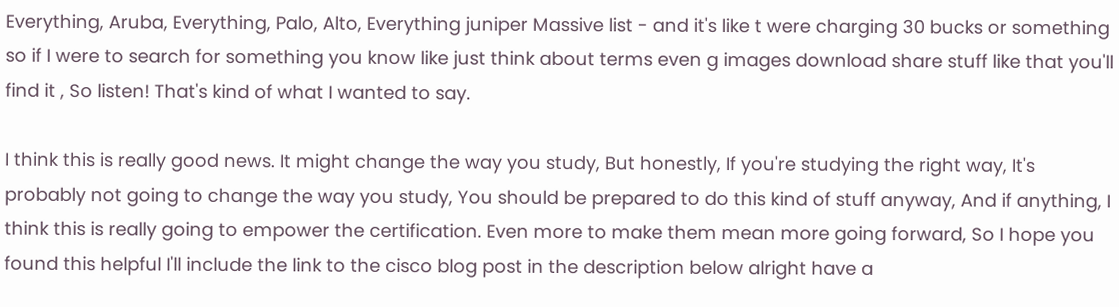Everything, Aruba, Everything, Palo, Alto, Everything juniper Massive list - and it's like t were charging 30 bucks or something so if I were to search for something you know like just think about terms even g images download share stuff like that you'll find it , So listen! That's kind of what I wanted to say.

I think this is really good news. It might change the way you study, But honestly, If you're studying the right way, It's probably not going to change the way you study, You should be prepared to do this kind of stuff anyway, And if anything, I think this is really going to empower the certification. Even more to make them mean more going forward, So I hope you found this helpful I'll include the link to the cisco blog post in the description below alright have a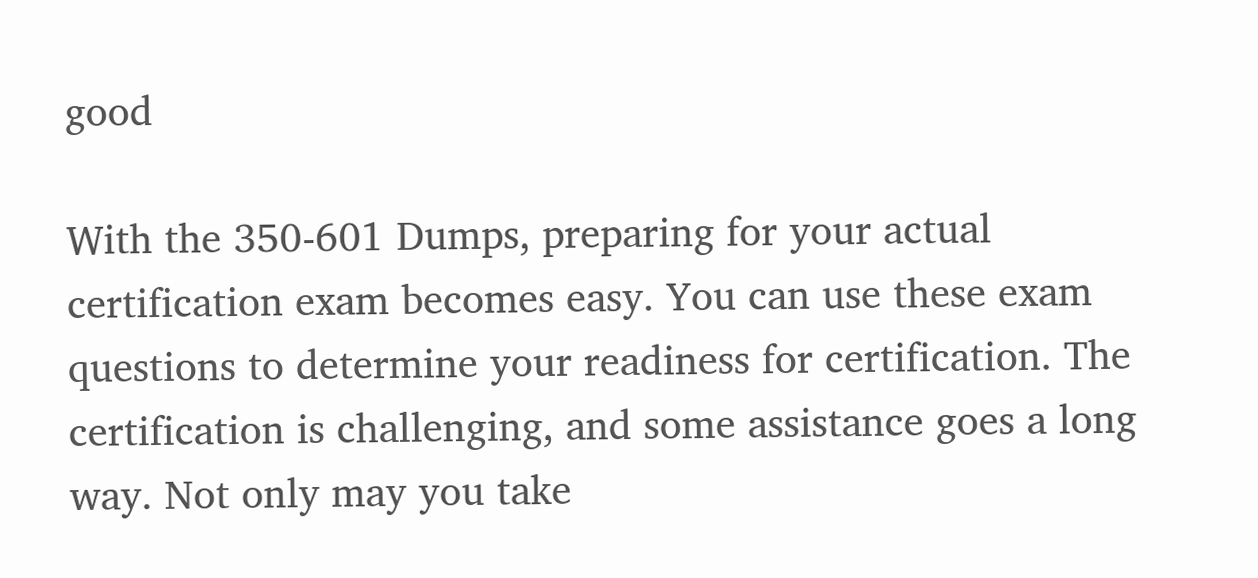good

With the 350-601 Dumps, preparing for your actual certification exam becomes easy. You can use these exam questions to determine your readiness for certification. The certification is challenging, and some assistance goes a long way. Not only may you take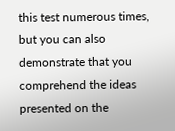this test numerous times, but you can also demonstrate that you comprehend the ideas presented on the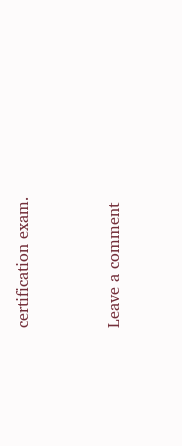certification exam.


Leave a comment